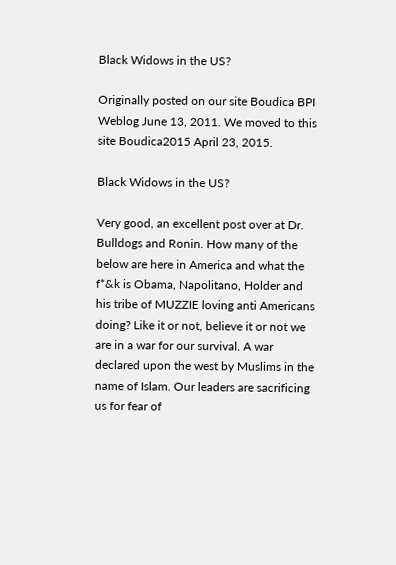Black Widows in the US?

Originally posted on our site Boudica BPI Weblog June 13, 2011. We moved to this site Boudica2015 April 23, 2015.

Black Widows in the US?

Very good, an excellent post over at Dr. Bulldogs and Ronin. How many of the below are here in America and what the f*&k is Obama, Napolitano, Holder and his tribe of MUZZIE loving anti Americans doing? Like it or not, believe it or not we are in a war for our survival. A war declared upon the west by Muslims in the name of Islam. Our leaders are sacrificing us for fear of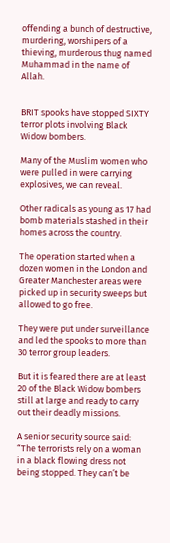offending a bunch of destructive, murdering, worshipers of a thieving, murderous thug named Muhammad in the name of Allah.


BRIT spooks have stopped SIXTY terror plots involving Black Widow bombers.

Many of the Muslim women who were pulled in were carrying explosives, we can reveal.

Other radicals as young as 17 had bomb materials stashed in their homes across the country.

The operation started when a dozen women in the London and Greater Manchester areas were picked up in security sweeps but allowed to go free.

They were put under surveillance and led the spooks to more than 30 terror group leaders.

But it is feared there are at least 20 of the Black Widow bombers still at large and ready to carry out their deadly missions.

A senior security source said: “The terrorists rely on a woman in a black flowing dress not being stopped. They can’t be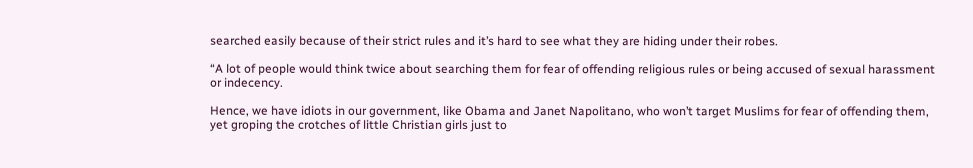searched easily because of their strict rules and it’s hard to see what they are hiding under their robes.

“A lot of people would think twice about searching them for fear of offending religious rules or being accused of sexual harassment or indecency.

Hence, we have idiots in our government, like Obama and Janet Napolitano, who won’t target Muslims for fear of offending them, yet groping the crotches of little Christian girls just to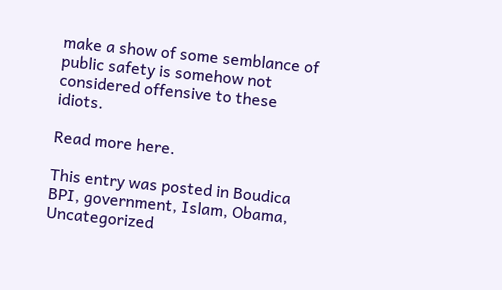make a show of some semblance of public safety is somehow not considered offensive to these idiots.

Read more here.

This entry was posted in Boudica BPI, government, Islam, Obama, Uncategorized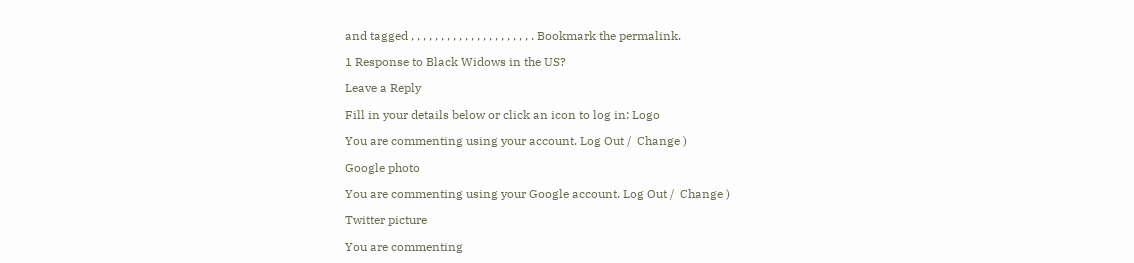and tagged , , , , , , , , , , , , , , , , , , , , . Bookmark the permalink.

1 Response to Black Widows in the US?

Leave a Reply

Fill in your details below or click an icon to log in: Logo

You are commenting using your account. Log Out /  Change )

Google photo

You are commenting using your Google account. Log Out /  Change )

Twitter picture

You are commenting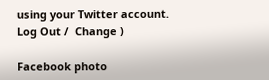using your Twitter account. Log Out /  Change )

Facebook photo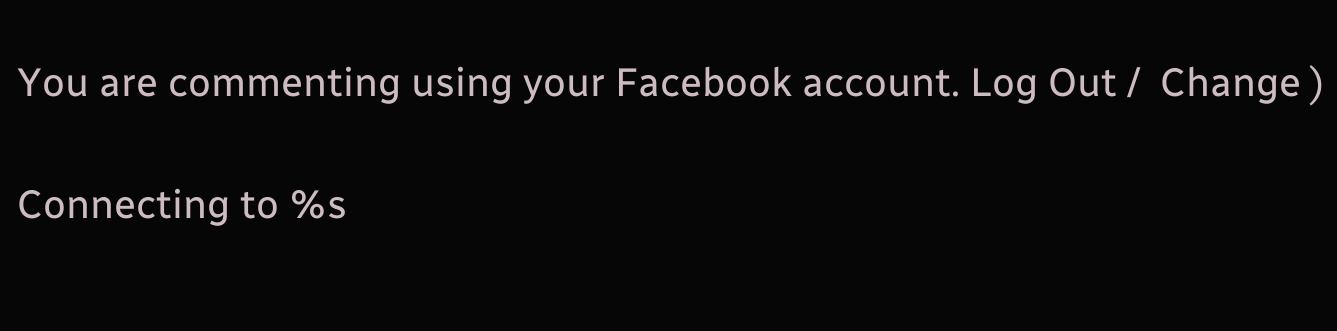You are commenting using your Facebook account. Log Out /  Change )

Connecting to %s